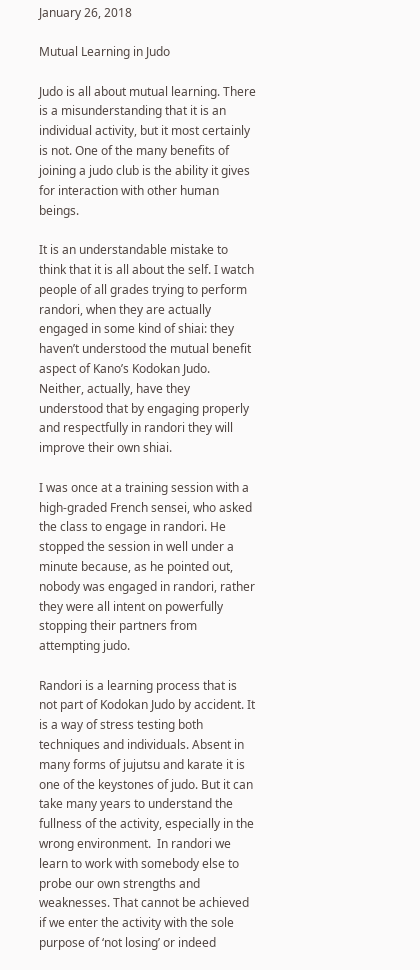January 26, 2018

Mutual Learning in Judo

Judo is all about mutual learning. There is a misunderstanding that it is an individual activity, but it most certainly is not. One of the many benefits of joining a judo club is the ability it gives for interaction with other human beings.

It is an understandable mistake to think that it is all about the self. I watch people of all grades trying to perform randori, when they are actually engaged in some kind of shiai: they haven’t understood the mutual benefit aspect of Kano’s Kodokan Judo. Neither, actually, have they understood that by engaging properly and respectfully in randori they will improve their own shiai.

I was once at a training session with a high-graded French sensei, who asked the class to engage in randori. He stopped the session in well under a minute because, as he pointed out, nobody was engaged in randori, rather they were all intent on powerfully stopping their partners from attempting judo.

Randori is a learning process that is not part of Kodokan Judo by accident. It is a way of stress testing both techniques and individuals. Absent in many forms of jujutsu and karate it is one of the keystones of judo. But it can take many years to understand the fullness of the activity, especially in the wrong environment.  In randori we learn to work with somebody else to probe our own strengths and weaknesses. That cannot be achieved if we enter the activity with the sole purpose of ‘not losing’ or indeed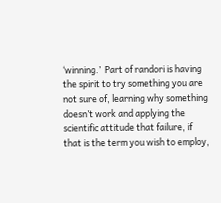‘winning.’  Part of randori is having the spirit to try something you are not sure of, learning why something doesn’t work and applying the scientific attitude that failure, if that is the term you wish to employ,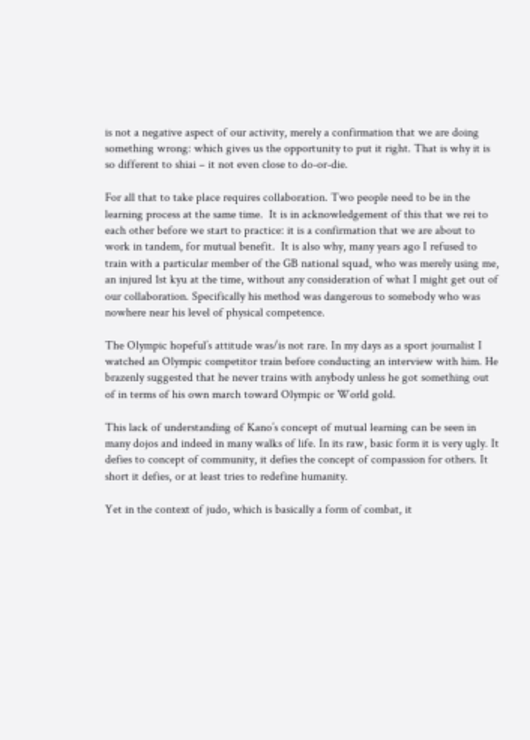is not a negative aspect of our activity, merely a confirmation that we are doing something wrong: which gives us the opportunity to put it right. That is why it is so different to shiai – it not even close to do-or-die.

For all that to take place requires collaboration. Two people need to be in the learning process at the same time.  It is in acknowledgement of this that we rei to each other before we start to practice: it is a confirmation that we are about to work in tandem, for mutual benefit.  It is also why, many years ago I refused to train with a particular member of the GB national squad, who was merely using me, an injured 1st kyu at the time, without any consideration of what I might get out of our collaboration. Specifically his method was dangerous to somebody who was nowhere near his level of physical competence.

The Olympic hopeful’s attitude was/is not rare. In my days as a sport journalist I watched an Olympic competitor train before conducting an interview with him. He brazenly suggested that he never trains with anybody unless he got something out of in terms of his own march toward Olympic or World gold.

This lack of understanding of Kano’s concept of mutual learning can be seen in many dojos and indeed in many walks of life. In its raw, basic form it is very ugly. It defies to concept of community, it defies the concept of compassion for others. It short it defies, or at least tries to redefine humanity.

Yet in the context of judo, which is basically a form of combat, it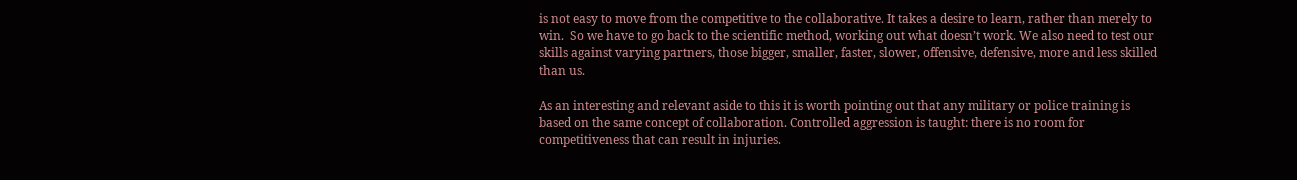is not easy to move from the competitive to the collaborative. It takes a desire to learn, rather than merely to win.  So we have to go back to the scientific method, working out what doesn’t work. We also need to test our skills against varying partners, those bigger, smaller, faster, slower, offensive, defensive, more and less skilled than us.

As an interesting and relevant aside to this it is worth pointing out that any military or police training is based on the same concept of collaboration. Controlled aggression is taught: there is no room for competitiveness that can result in injuries.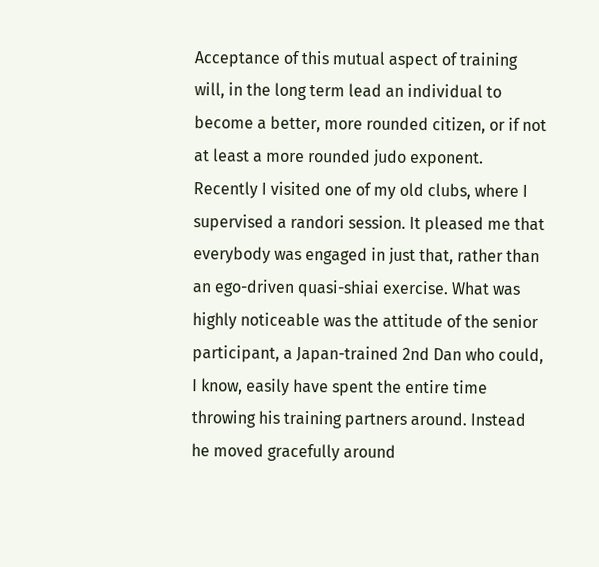Acceptance of this mutual aspect of training will, in the long term lead an individual to become a better, more rounded citizen, or if not at least a more rounded judo exponent. Recently I visited one of my old clubs, where I supervised a randori session. It pleased me that everybody was engaged in just that, rather than an ego-driven quasi-shiai exercise. What was highly noticeable was the attitude of the senior participant, a Japan-trained 2nd Dan who could, I know, easily have spent the entire time throwing his training partners around. Instead he moved gracefully around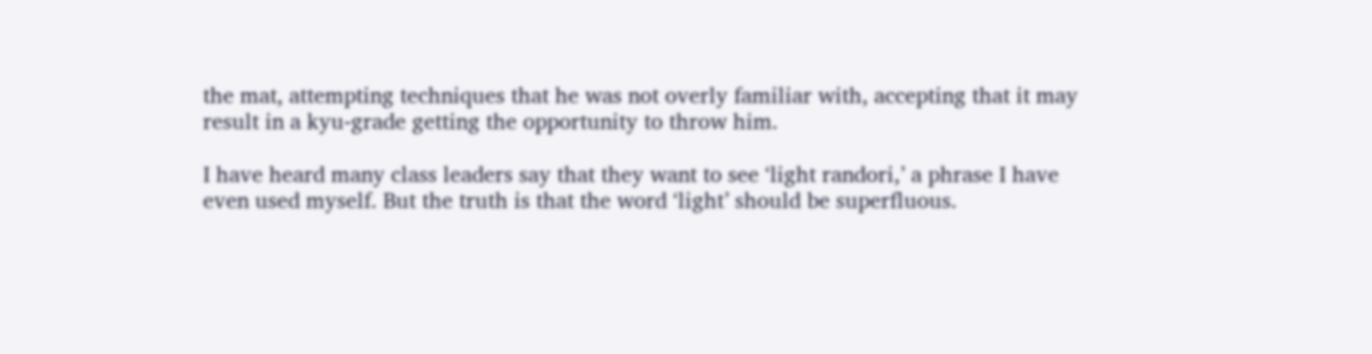the mat, attempting techniques that he was not overly familiar with, accepting that it may result in a kyu-grade getting the opportunity to throw him.

I have heard many class leaders say that they want to see ‘light randori,’ a phrase I have even used myself. But the truth is that the word ‘light’ should be superfluous.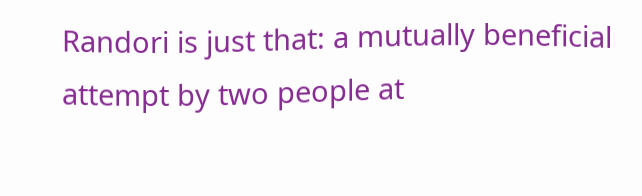Randori is just that: a mutually beneficial attempt by two people at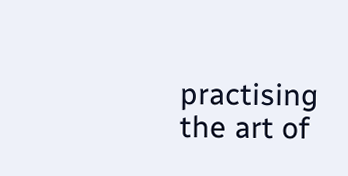practising the art of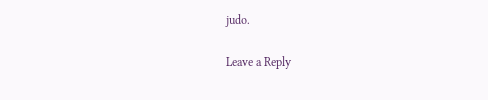judo.

Leave a Reply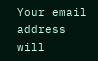Your email address will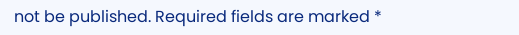not be published. Required fields are marked *